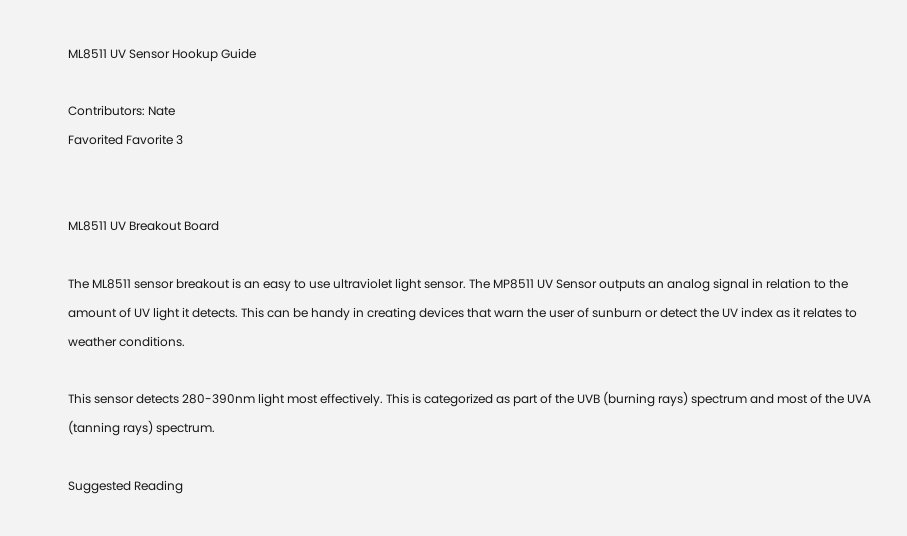ML8511 UV Sensor Hookup Guide

Contributors: Nate
Favorited Favorite 3


ML8511 UV Breakout Board

The ML8511 sensor breakout is an easy to use ultraviolet light sensor. The MP8511 UV Sensor outputs an analog signal in relation to the amount of UV light it detects. This can be handy in creating devices that warn the user of sunburn or detect the UV index as it relates to weather conditions.

This sensor detects 280-390nm light most effectively. This is categorized as part of the UVB (burning rays) spectrum and most of the UVA (tanning rays) spectrum.

Suggested Reading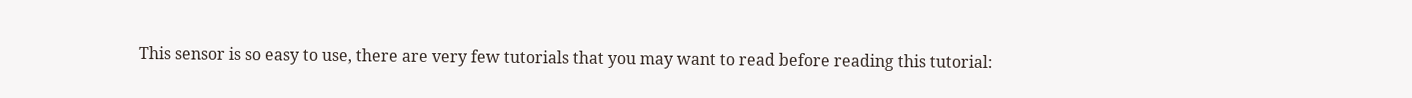This sensor is so easy to use, there are very few tutorials that you may want to read before reading this tutorial: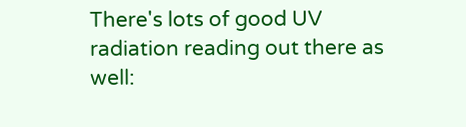There's lots of good UV radiation reading out there as well: